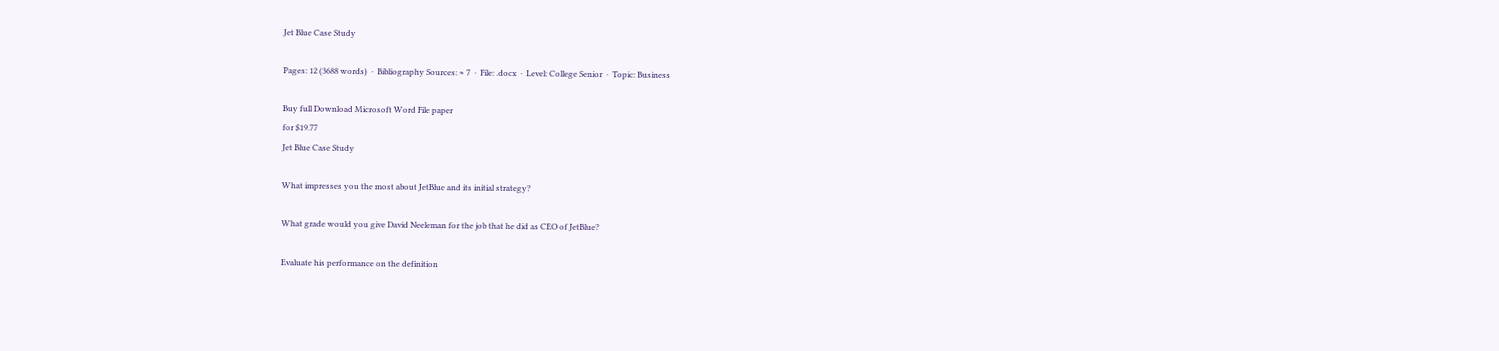Jet Blue Case Study

Pages: 12 (3688 words)  ·  Bibliography Sources: ≈ 7  ·  File: .docx  ·  Level: College Senior  ·  Topic: Business

Buy full Download Microsoft Word File paper
for $19.77
Jet Blue Case Study

What impresses you the most about JetBlue and its initial strategy?

What grade would you give David Neeleman for the job that he did as CEO of JetBlue?

Evaluate his performance on the definition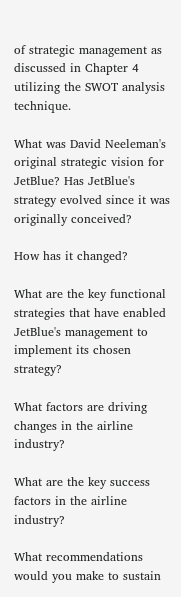of strategic management as discussed in Chapter 4 utilizing the SWOT analysis technique.

What was David Neeleman's original strategic vision for JetBlue? Has JetBlue's strategy evolved since it was originally conceived?

How has it changed?

What are the key functional strategies that have enabled JetBlue's management to implement its chosen strategy?

What factors are driving changes in the airline industry?

What are the key success factors in the airline industry?

What recommendations would you make to sustain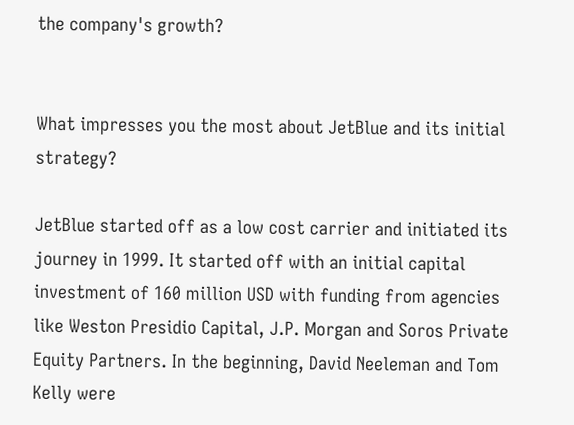the company's growth?


What impresses you the most about JetBlue and its initial strategy?

JetBlue started off as a low cost carrier and initiated its journey in 1999. It started off with an initial capital investment of 160 million USD with funding from agencies like Weston Presidio Capital, J.P. Morgan and Soros Private Equity Partners. In the beginning, David Neeleman and Tom Kelly were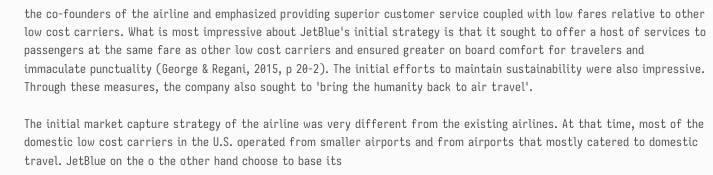the co-founders of the airline and emphasized providing superior customer service coupled with low fares relative to other low cost carriers. What is most impressive about JetBlue's initial strategy is that it sought to offer a host of services to passengers at the same fare as other low cost carriers and ensured greater on board comfort for travelers and immaculate punctuality (George & Regani, 2015, p 20-2). The initial efforts to maintain sustainability were also impressive. Through these measures, the company also sought to 'bring the humanity back to air travel'.

The initial market capture strategy of the airline was very different from the existing airlines. At that time, most of the domestic low cost carriers in the U.S. operated from smaller airports and from airports that mostly catered to domestic travel. JetBlue on the o the other hand choose to base its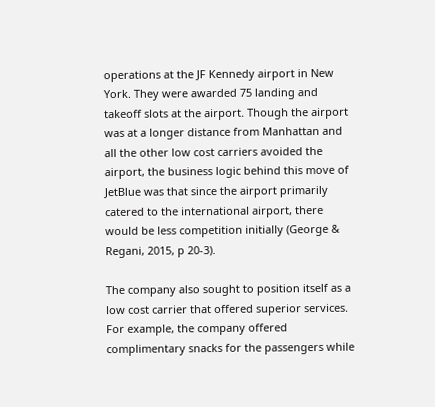operations at the JF Kennedy airport in New York. They were awarded 75 landing and takeoff slots at the airport. Though the airport was at a longer distance from Manhattan and all the other low cost carriers avoided the airport, the business logic behind this move of JetBlue was that since the airport primarily catered to the international airport, there would be less competition initially (George & Regani, 2015, p 20-3).

The company also sought to position itself as a low cost carrier that offered superior services. For example, the company offered complimentary snacks for the passengers while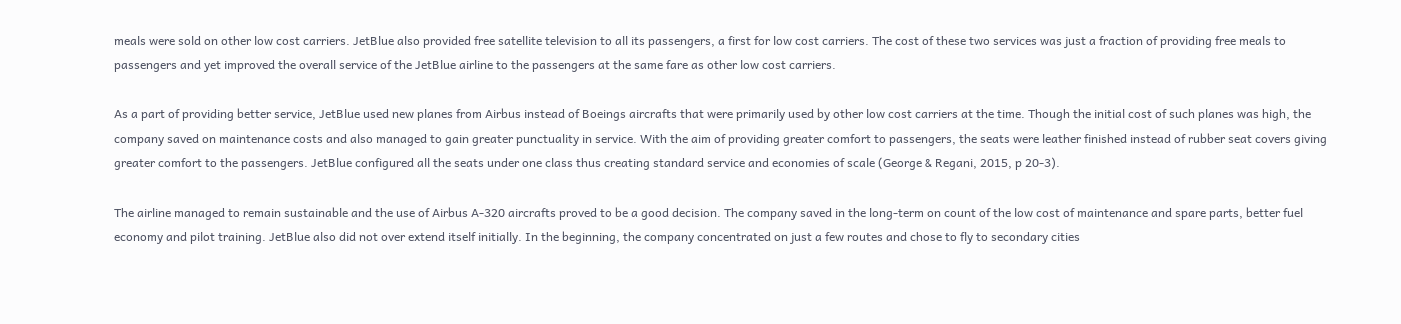meals were sold on other low cost carriers. JetBlue also provided free satellite television to all its passengers, a first for low cost carriers. The cost of these two services was just a fraction of providing free meals to passengers and yet improved the overall service of the JetBlue airline to the passengers at the same fare as other low cost carriers.

As a part of providing better service, JetBlue used new planes from Airbus instead of Boeings aircrafts that were primarily used by other low cost carriers at the time. Though the initial cost of such planes was high, the company saved on maintenance costs and also managed to gain greater punctuality in service. With the aim of providing greater comfort to passengers, the seats were leather finished instead of rubber seat covers giving greater comfort to the passengers. JetBlue configured all the seats under one class thus creating standard service and economies of scale (George & Regani, 2015, p 20-3).

The airline managed to remain sustainable and the use of Airbus A-320 aircrafts proved to be a good decision. The company saved in the long-term on count of the low cost of maintenance and spare parts, better fuel economy and pilot training. JetBlue also did not over extend itself initially. In the beginning, the company concentrated on just a few routes and chose to fly to secondary cities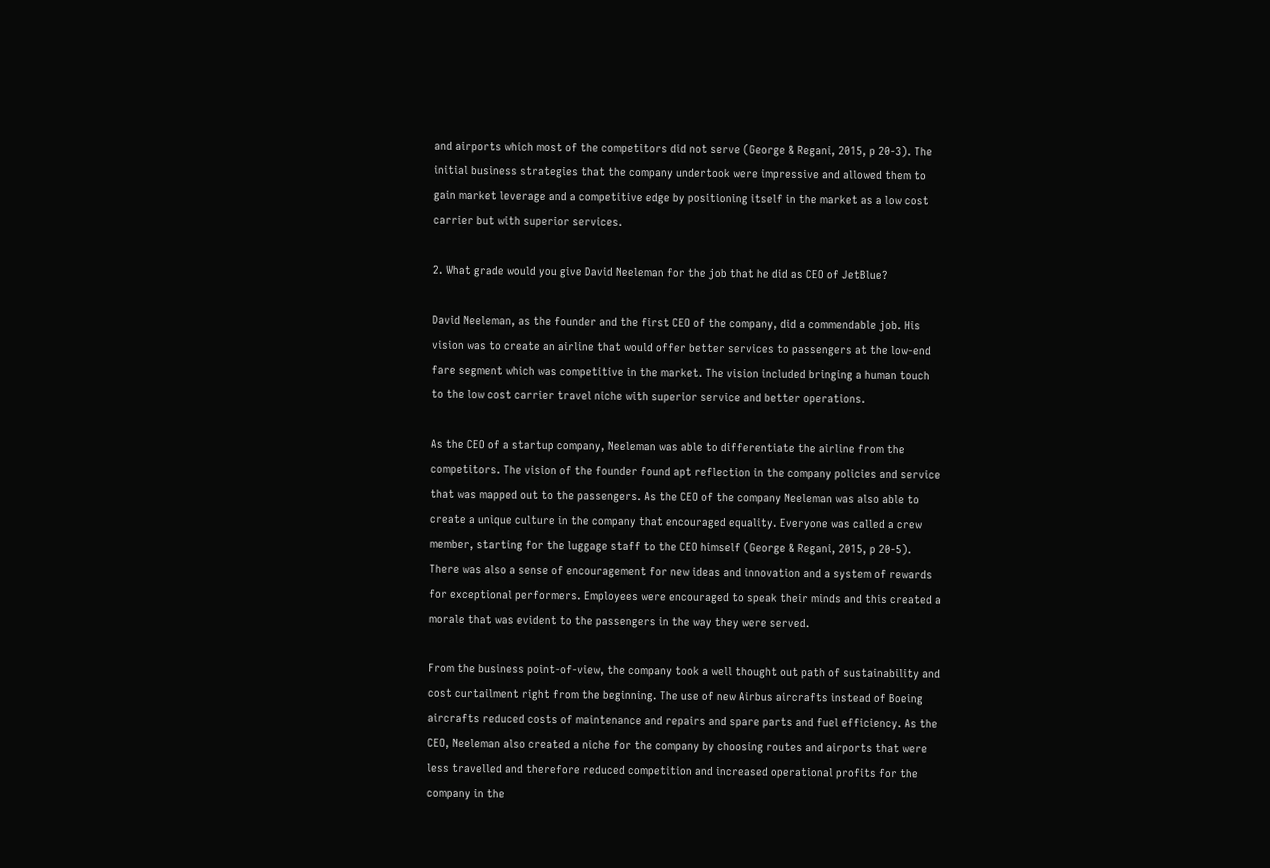and airports which most of the competitors did not serve (George & Regani, 2015, p 20-3). The initial business strategies that the company undertook were impressive and allowed them to gain market leverage and a competitive edge by positioning itself in the market as a low cost carrier but with superior services.

2. What grade would you give David Neeleman for the job that he did as CEO of JetBlue?

David Neeleman, as the founder and the first CEO of the company, did a commendable job. His vision was to create an airline that would offer better services to passengers at the low-end fare segment which was competitive in the market. The vision included bringing a human touch to the low cost carrier travel niche with superior service and better operations.

As the CEO of a startup company, Neeleman was able to differentiate the airline from the competitors. The vision of the founder found apt reflection in the company policies and service that was mapped out to the passengers. As the CEO of the company Neeleman was also able to create a unique culture in the company that encouraged equality. Everyone was called a crew member, starting for the luggage staff to the CEO himself (George & Regani, 2015, p 20-5). There was also a sense of encouragement for new ideas and innovation and a system of rewards for exceptional performers. Employees were encouraged to speak their minds and this created a morale that was evident to the passengers in the way they were served.

From the business point-of-view, the company took a well thought out path of sustainability and cost curtailment right from the beginning. The use of new Airbus aircrafts instead of Boeing aircrafts reduced costs of maintenance and repairs and spare parts and fuel efficiency. As the CEO, Neeleman also created a niche for the company by choosing routes and airports that were less travelled and therefore reduced competition and increased operational profits for the company in the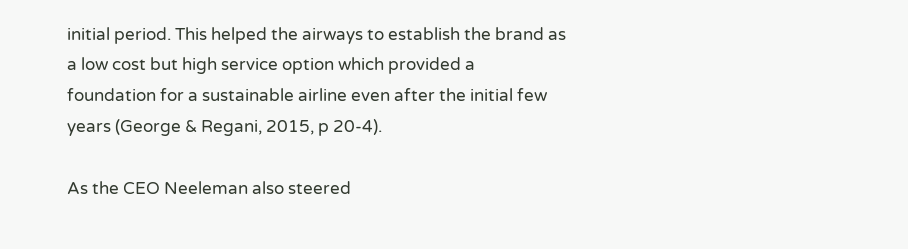initial period. This helped the airways to establish the brand as a low cost but high service option which provided a foundation for a sustainable airline even after the initial few years (George & Regani, 2015, p 20-4).

As the CEO Neeleman also steered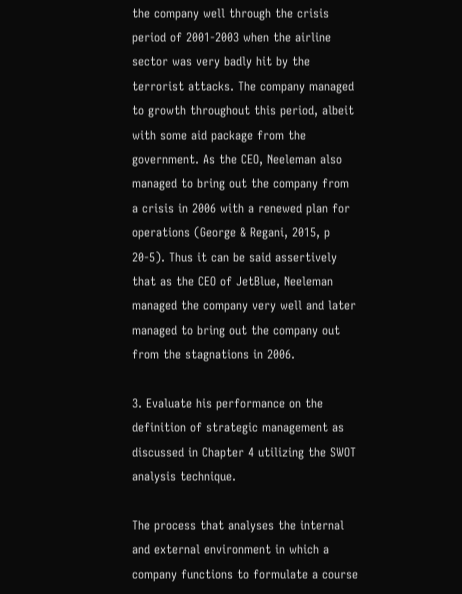the company well through the crisis period of 2001-2003 when the airline sector was very badly hit by the terrorist attacks. The company managed to growth throughout this period, albeit with some aid package from the government. As the CEO, Neeleman also managed to bring out the company from a crisis in 2006 with a renewed plan for operations (George & Regani, 2015, p 20-5). Thus it can be said assertively that as the CEO of JetBlue, Neeleman managed the company very well and later managed to bring out the company out from the stagnations in 2006.

3. Evaluate his performance on the definition of strategic management as discussed in Chapter 4 utilizing the SWOT analysis technique.

The process that analyses the internal and external environment in which a company functions to formulate a course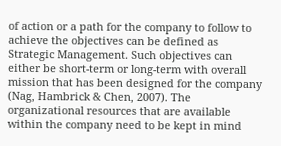of action or a path for the company to follow to achieve the objectives can be defined as Strategic Management. Such objectives can either be short-term or long-term with overall mission that has been designed for the company (Nag, Hambrick & Chen, 2007). The organizational resources that are available within the company need to be kept in mind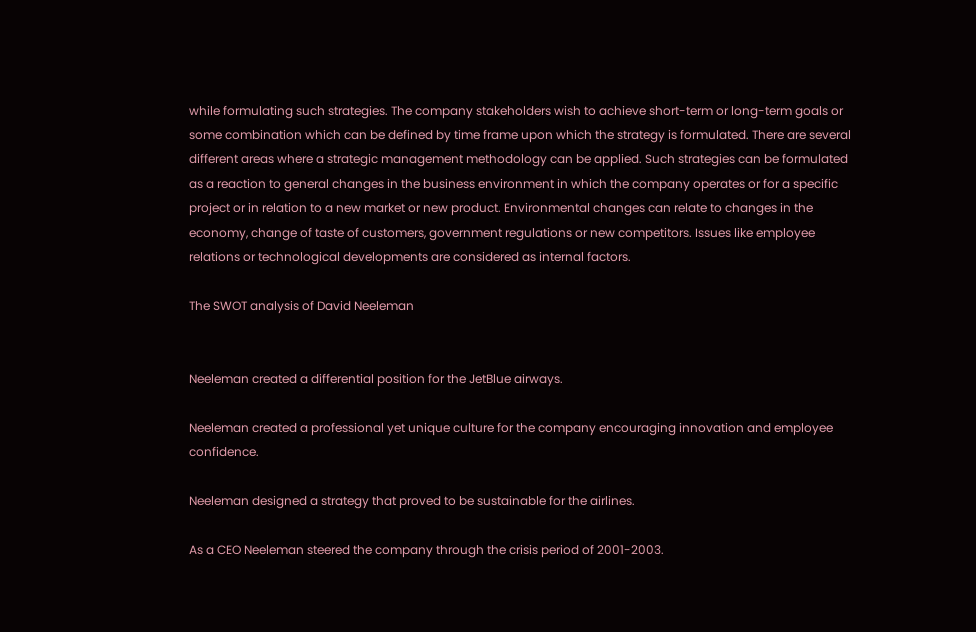while formulating such strategies. The company stakeholders wish to achieve short-term or long-term goals or some combination which can be defined by time frame upon which the strategy is formulated. There are several different areas where a strategic management methodology can be applied. Such strategies can be formulated as a reaction to general changes in the business environment in which the company operates or for a specific project or in relation to a new market or new product. Environmental changes can relate to changes in the economy, change of taste of customers, government regulations or new competitors. Issues like employee relations or technological developments are considered as internal factors.

The SWOT analysis of David Neeleman


Neeleman created a differential position for the JetBlue airways.

Neeleman created a professional yet unique culture for the company encouraging innovation and employee confidence.

Neeleman designed a strategy that proved to be sustainable for the airlines.

As a CEO Neeleman steered the company through the crisis period of 2001-2003.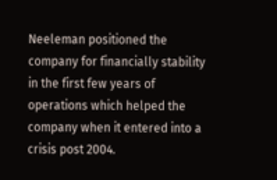Neeleman positioned the company for financially stability in the first few years of operations which helped the company when it entered into a crisis post 2004.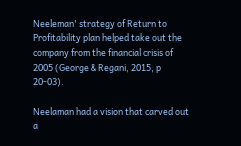Neeleman' strategy of Return to Profitability plan helped take out the company from the financial crisis of 2005 (George & Regani, 2015, p 20-03).

Neelaman had a vision that carved out a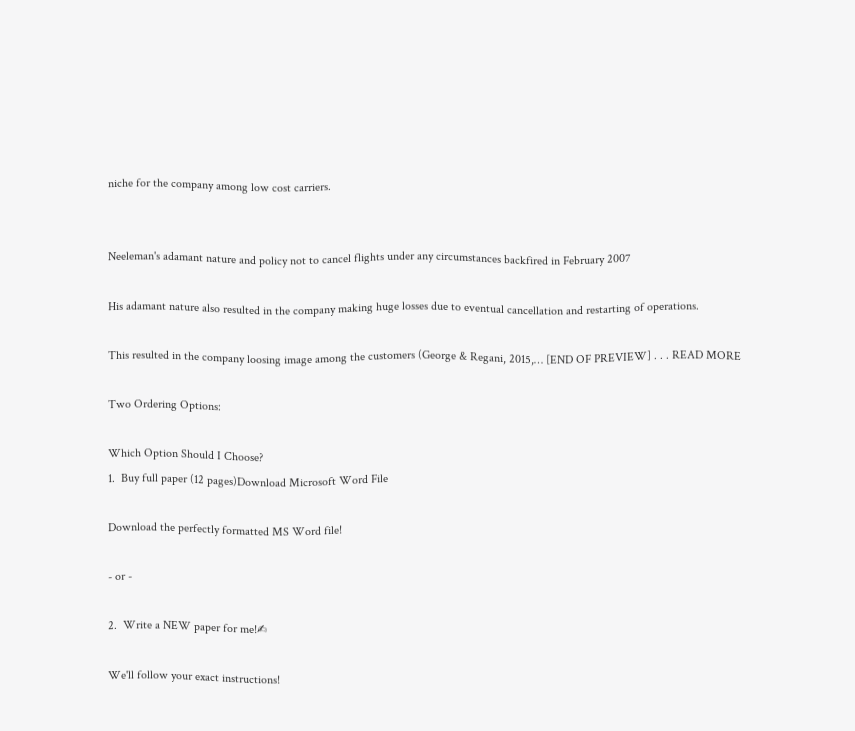niche for the company among low cost carriers.


Neeleman's adamant nature and policy not to cancel flights under any circumstances backfired in February 2007

His adamant nature also resulted in the company making huge losses due to eventual cancellation and restarting of operations.

This resulted in the company loosing image among the customers (George & Regani, 2015,… [END OF PREVIEW] . . . READ MORE

Two Ordering Options:

Which Option Should I Choose?
1.  Buy full paper (12 pages)Download Microsoft Word File

Download the perfectly formatted MS Word file!

- or -

2.  Write a NEW paper for me!✍

We'll follow your exact instructions!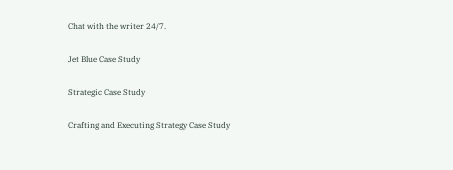Chat with the writer 24/7.

Jet Blue Case Study

Strategic Case Study

Crafting and Executing Strategy Case Study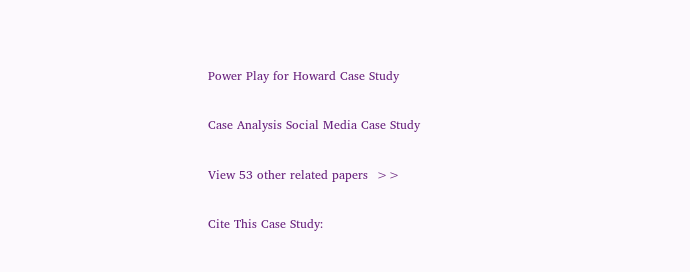Power Play for Howard Case Study

Case Analysis Social Media Case Study

View 53 other related papers  >>

Cite This Case Study: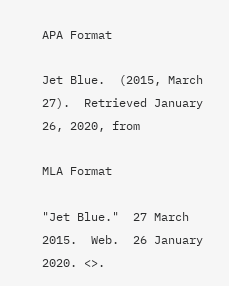APA Format

Jet Blue.  (2015, March 27).  Retrieved January 26, 2020, from

MLA Format

"Jet Blue."  27 March 2015.  Web.  26 January 2020. <>.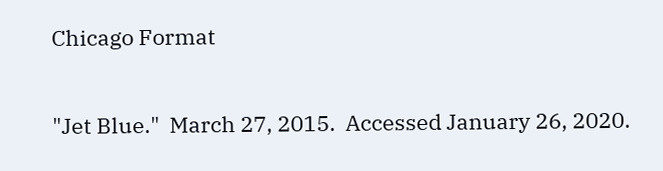Chicago Format

"Jet Blue."  March 27, 2015.  Accessed January 26, 2020.